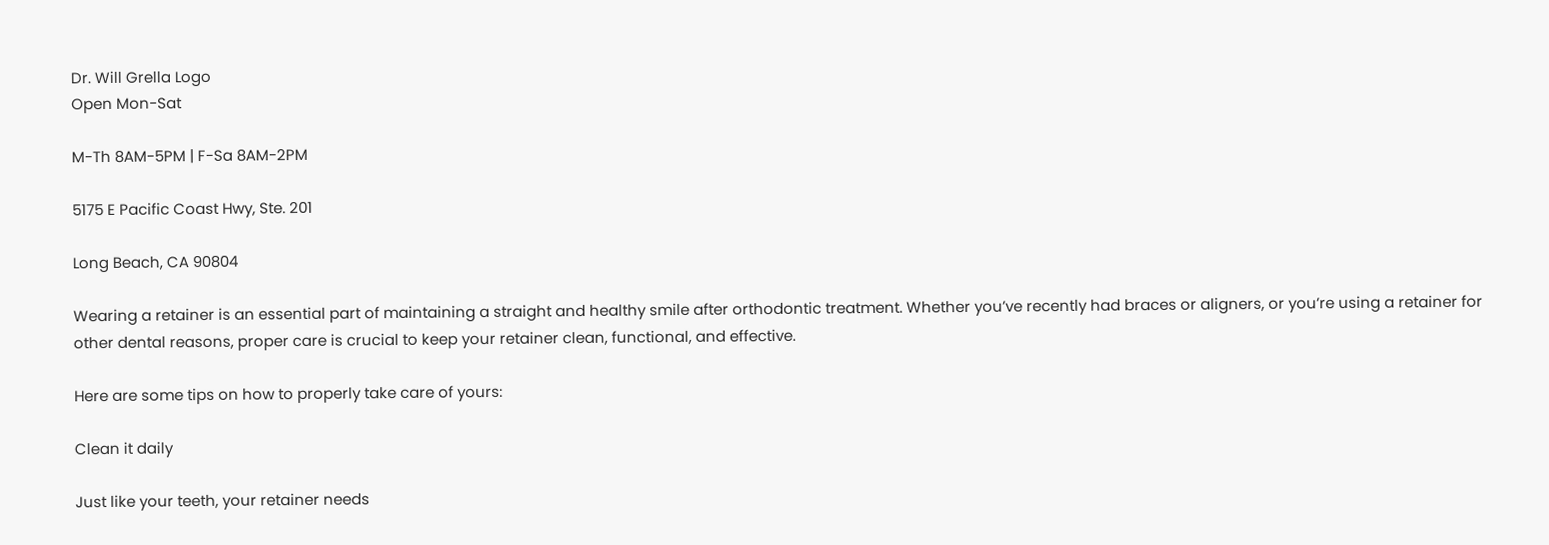Dr. Will Grella Logo
Open Mon-Sat

M-Th 8AM-5PM | F-Sa 8AM-2PM

5175 E Pacific Coast Hwy, Ste. 201

Long Beach, CA 90804

Wearing a retainer is an essential part of maintaining a straight and healthy smile after orthodontic treatment. Whether you’ve recently had braces or aligners, or you’re using a retainer for other dental reasons, proper care is crucial to keep your retainer clean, functional, and effective.

Here are some tips on how to properly take care of yours:

Clean it daily

Just like your teeth, your retainer needs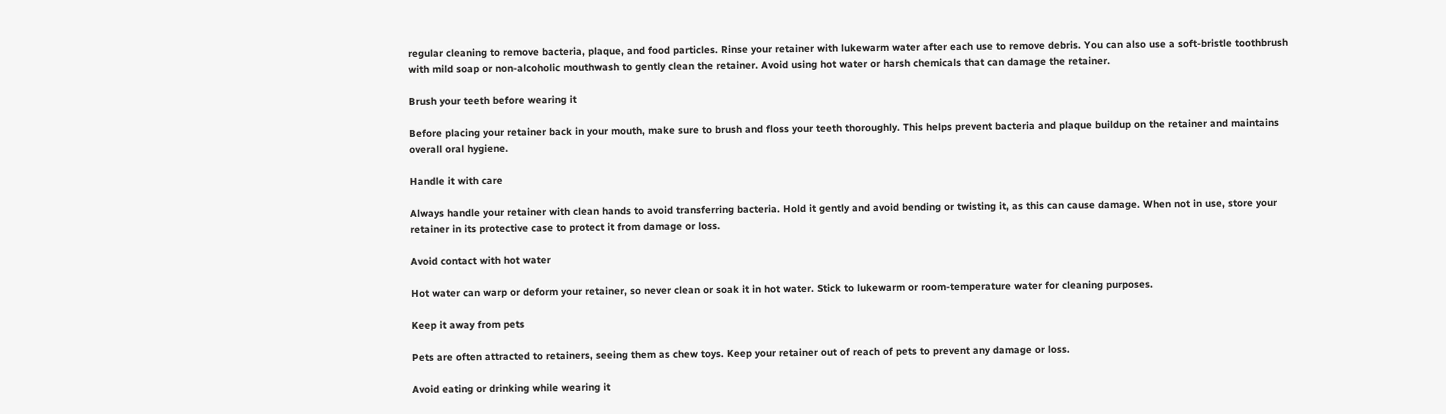regular cleaning to remove bacteria, plaque, and food particles. Rinse your retainer with lukewarm water after each use to remove debris. You can also use a soft-bristle toothbrush with mild soap or non-alcoholic mouthwash to gently clean the retainer. Avoid using hot water or harsh chemicals that can damage the retainer.

Brush your teeth before wearing it

Before placing your retainer back in your mouth, make sure to brush and floss your teeth thoroughly. This helps prevent bacteria and plaque buildup on the retainer and maintains overall oral hygiene.

Handle it with care

Always handle your retainer with clean hands to avoid transferring bacteria. Hold it gently and avoid bending or twisting it, as this can cause damage. When not in use, store your retainer in its protective case to protect it from damage or loss.

Avoid contact with hot water

Hot water can warp or deform your retainer, so never clean or soak it in hot water. Stick to lukewarm or room-temperature water for cleaning purposes.

Keep it away from pets

Pets are often attracted to retainers, seeing them as chew toys. Keep your retainer out of reach of pets to prevent any damage or loss.

Avoid eating or drinking while wearing it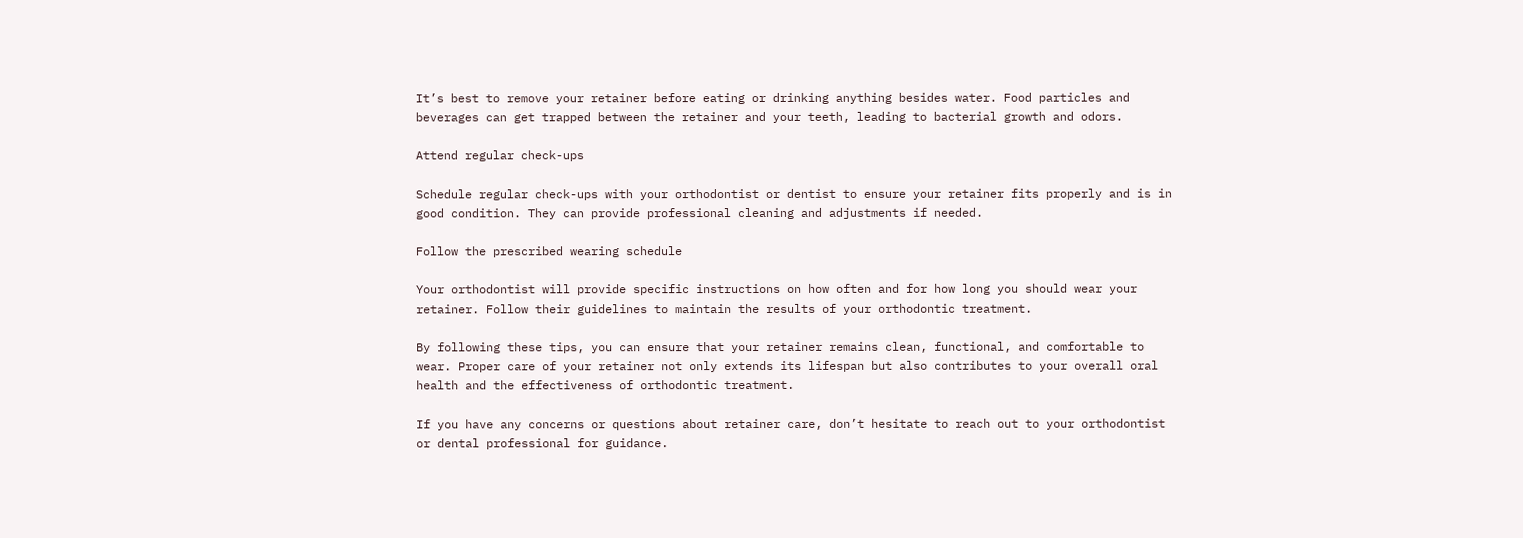It’s best to remove your retainer before eating or drinking anything besides water. Food particles and beverages can get trapped between the retainer and your teeth, leading to bacterial growth and odors.

Attend regular check-ups

Schedule regular check-ups with your orthodontist or dentist to ensure your retainer fits properly and is in good condition. They can provide professional cleaning and adjustments if needed.

Follow the prescribed wearing schedule

Your orthodontist will provide specific instructions on how often and for how long you should wear your retainer. Follow their guidelines to maintain the results of your orthodontic treatment.

By following these tips, you can ensure that your retainer remains clean, functional, and comfortable to wear. Proper care of your retainer not only extends its lifespan but also contributes to your overall oral health and the effectiveness of orthodontic treatment.

If you have any concerns or questions about retainer care, don’t hesitate to reach out to your orthodontist or dental professional for guidance.